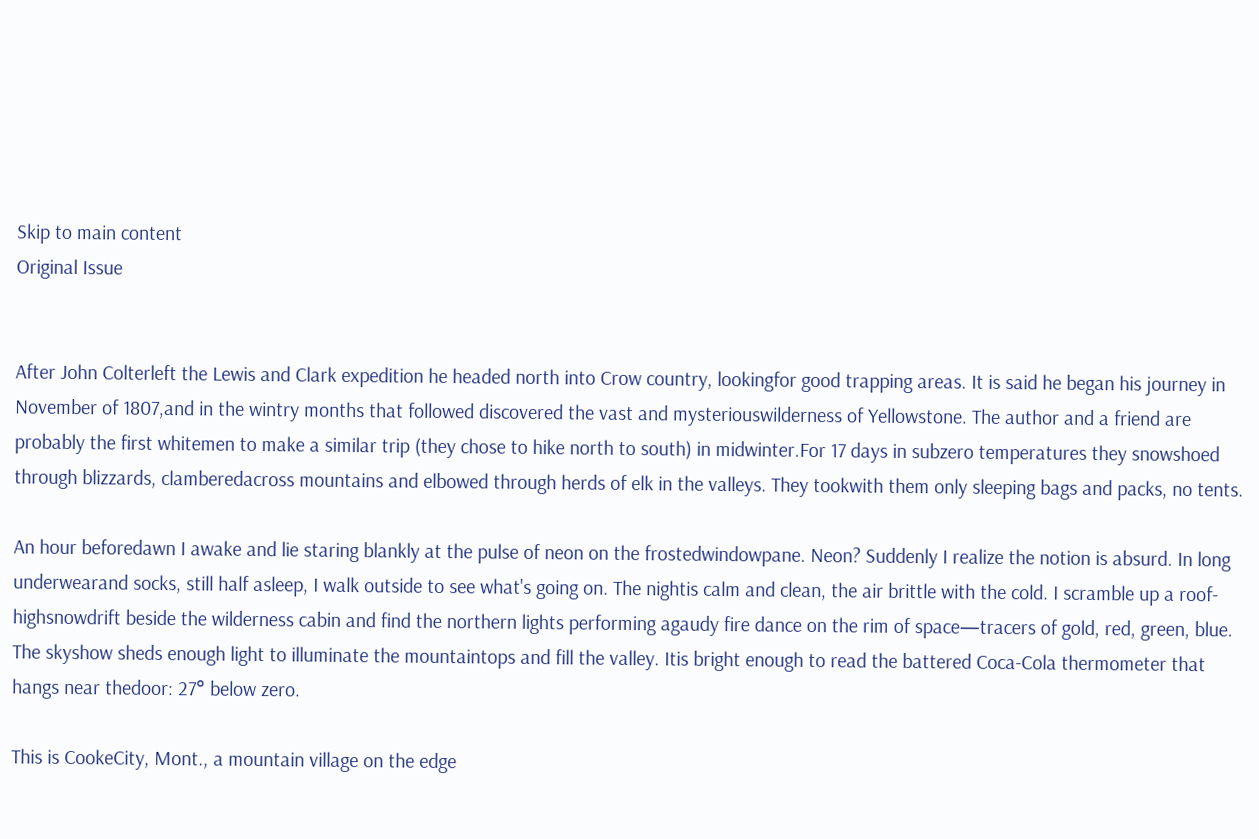Skip to main content
Original Issue


After John Colterleft the Lewis and Clark expedition he headed north into Crow country, lookingfor good trapping areas. It is said he began his journey in November of 1807,and in the wintry months that followed discovered the vast and mysteriouswilderness of Yellowstone. The author and a friend are probably the first whitemen to make a similar trip (they chose to hike north to south) in midwinter.For 17 days in subzero temperatures they snowshoed through blizzards, clamberedacross mountains and elbowed through herds of elk in the valleys. They tookwith them only sleeping bags and packs, no tents.

An hour beforedawn I awake and lie staring blankly at the pulse of neon on the frostedwindowpane. Neon? Suddenly I realize the notion is absurd. In long underwearand socks, still half asleep, I walk outside to see what's going on. The nightis calm and clean, the air brittle with the cold. I scramble up a roof-highsnowdrift beside the wilderness cabin and find the northern lights performing agaudy fire dance on the rim of space—tracers of gold, red, green, blue. The skyshow sheds enough light to illuminate the mountaintops and fill the valley. Itis bright enough to read the battered Coca-Cola thermometer that hangs near thedoor: 27° below zero.

This is CookeCity, Mont., a mountain village on the edge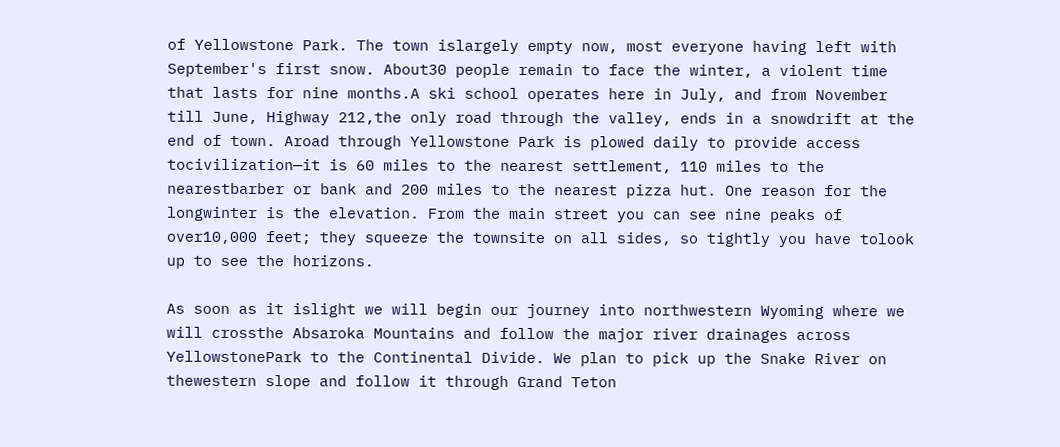of Yellowstone Park. The town islargely empty now, most everyone having left with September's first snow. About30 people remain to face the winter, a violent time that lasts for nine months.A ski school operates here in July, and from November till June, Highway 212,the only road through the valley, ends in a snowdrift at the end of town. Aroad through Yellowstone Park is plowed daily to provide access tocivilization—it is 60 miles to the nearest settlement, 110 miles to the nearestbarber or bank and 200 miles to the nearest pizza hut. One reason for the longwinter is the elevation. From the main street you can see nine peaks of over10,000 feet; they squeeze the townsite on all sides, so tightly you have tolook up to see the horizons.

As soon as it islight we will begin our journey into northwestern Wyoming where we will crossthe Absaroka Mountains and follow the major river drainages across YellowstonePark to the Continental Divide. We plan to pick up the Snake River on thewestern slope and follow it through Grand Teton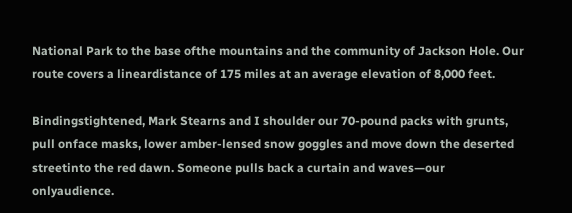National Park to the base ofthe mountains and the community of Jackson Hole. Our route covers a lineardistance of 175 miles at an average elevation of 8,000 feet.

Bindingstightened, Mark Stearns and I shoulder our 70-pound packs with grunts, pull onface masks, lower amber-lensed snow goggles and move down the deserted streetinto the red dawn. Someone pulls back a curtain and waves—our onlyaudience.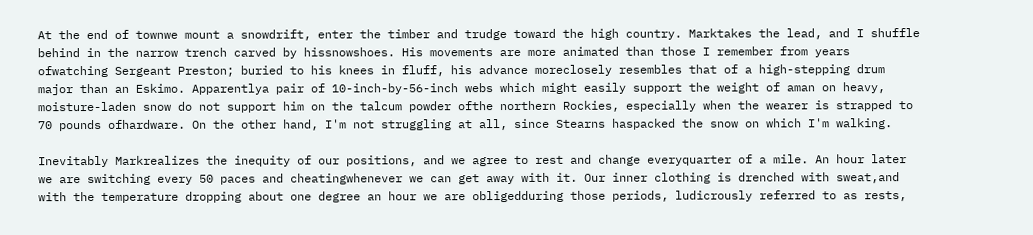At the end of townwe mount a snowdrift, enter the timber and trudge toward the high country. Marktakes the lead, and I shuffle behind in the narrow trench carved by hissnowshoes. His movements are more animated than those I remember from years ofwatching Sergeant Preston; buried to his knees in fluff, his advance moreclosely resembles that of a high-stepping drum major than an Eskimo. Apparentlya pair of 10-inch-by-56-inch webs which might easily support the weight of aman on heavy, moisture-laden snow do not support him on the talcum powder ofthe northern Rockies, especially when the wearer is strapped to 70 pounds ofhardware. On the other hand, I'm not struggling at all, since Stearns haspacked the snow on which I'm walking.

Inevitably Markrealizes the inequity of our positions, and we agree to rest and change everyquarter of a mile. An hour later we are switching every 50 paces and cheatingwhenever we can get away with it. Our inner clothing is drenched with sweat,and with the temperature dropping about one degree an hour we are obligedduring those periods, ludicrously referred to as rests,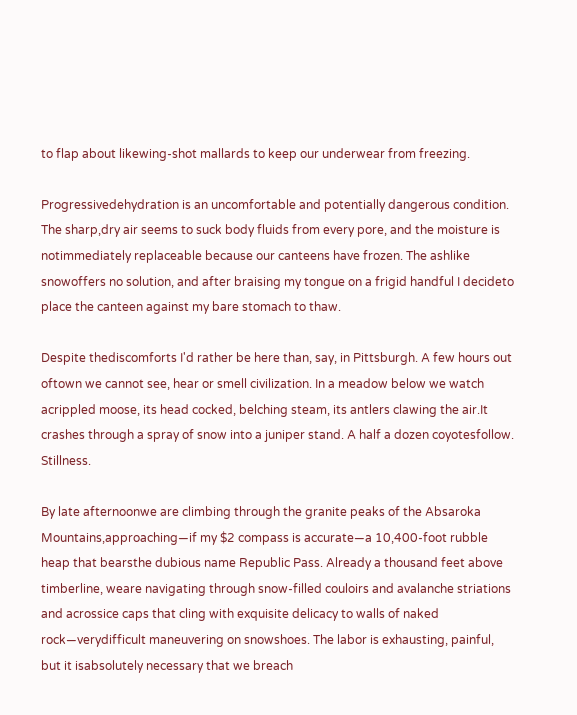to flap about likewing-shot mallards to keep our underwear from freezing.

Progressivedehydration is an uncomfortable and potentially dangerous condition. The sharp,dry air seems to suck body fluids from every pore, and the moisture is notimmediately replaceable because our canteens have frozen. The ashlike snowoffers no solution, and after braising my tongue on a frigid handful I decideto place the canteen against my bare stomach to thaw.

Despite thediscomforts I'd rather be here than, say, in Pittsburgh. A few hours out oftown we cannot see, hear or smell civilization. In a meadow below we watch acrippled moose, its head cocked, belching steam, its antlers clawing the air.It crashes through a spray of snow into a juniper stand. A half a dozen coyotesfollow. Stillness.

By late afternoonwe are climbing through the granite peaks of the Absaroka Mountains,approaching—if my $2 compass is accurate—a 10,400-foot rubble heap that bearsthe dubious name Republic Pass. Already a thousand feet above timberline, weare navigating through snow-filled couloirs and avalanche striations and acrossice caps that cling with exquisite delicacy to walls of naked rock—verydifficult maneuvering on snowshoes. The labor is exhausting, painful, but it isabsolutely necessary that we breach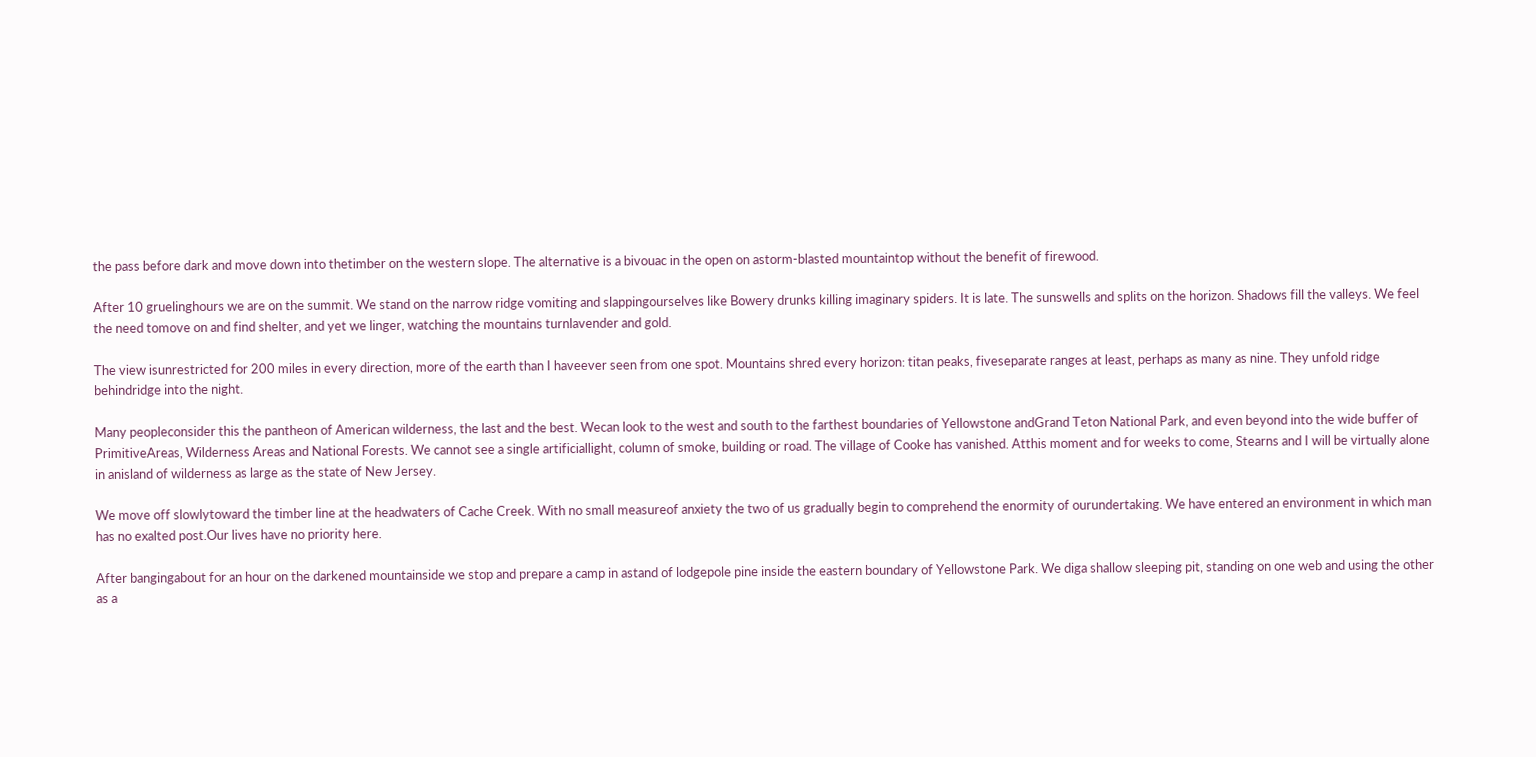the pass before dark and move down into thetimber on the western slope. The alternative is a bivouac in the open on astorm-blasted mountaintop without the benefit of firewood.

After 10 gruelinghours we are on the summit. We stand on the narrow ridge vomiting and slappingourselves like Bowery drunks killing imaginary spiders. It is late. The sunswells and splits on the horizon. Shadows fill the valleys. We feel the need tomove on and find shelter, and yet we linger, watching the mountains turnlavender and gold.

The view isunrestricted for 200 miles in every direction, more of the earth than I haveever seen from one spot. Mountains shred every horizon: titan peaks, fiveseparate ranges at least, perhaps as many as nine. They unfold ridge behindridge into the night.

Many peopleconsider this the pantheon of American wilderness, the last and the best. Wecan look to the west and south to the farthest boundaries of Yellowstone andGrand Teton National Park, and even beyond into the wide buffer of PrimitiveAreas, Wilderness Areas and National Forests. We cannot see a single artificiallight, column of smoke, building or road. The village of Cooke has vanished. Atthis moment and for weeks to come, Stearns and I will be virtually alone in anisland of wilderness as large as the state of New Jersey.

We move off slowlytoward the timber line at the headwaters of Cache Creek. With no small measureof anxiety the two of us gradually begin to comprehend the enormity of ourundertaking. We have entered an environment in which man has no exalted post.Our lives have no priority here.

After bangingabout for an hour on the darkened mountainside we stop and prepare a camp in astand of lodgepole pine inside the eastern boundary of Yellowstone Park. We diga shallow sleeping pit, standing on one web and using the other as a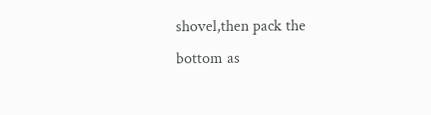shovel,then pack the bottom as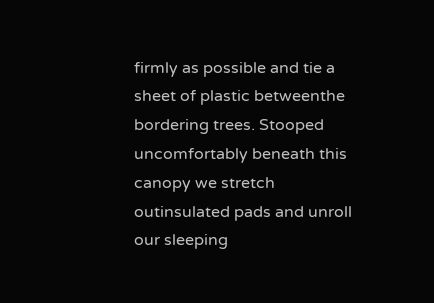firmly as possible and tie a sheet of plastic betweenthe bordering trees. Stooped uncomfortably beneath this canopy we stretch outinsulated pads and unroll our sleeping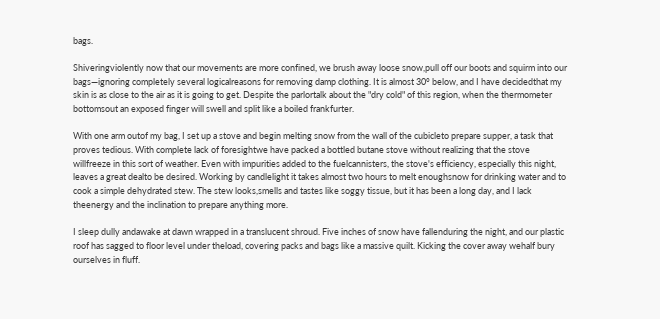bags.

Shiveringviolently now that our movements are more confined, we brush away loose snow,pull off our boots and squirm into our bags—ignoring completely several logicalreasons for removing damp clothing. It is almost 30° below, and I have decidedthat my skin is as close to the air as it is going to get. Despite the parlortalk about the "dry cold" of this region, when the thermometer bottomsout an exposed finger will swell and split like a boiled frankfurter.

With one arm outof my bag, I set up a stove and begin melting snow from the wall of the cubicleto prepare supper, a task that proves tedious. With complete lack of foresightwe have packed a bottled butane stove without realizing that the stove willfreeze in this sort of weather. Even with impurities added to the fuelcannisters, the stove's efficiency, especially this night, leaves a great dealto be desired. Working by candlelight it takes almost two hours to melt enoughsnow for drinking water and to cook a simple dehydrated stew. The stew looks,smells and tastes like soggy tissue, but it has been a long day, and I lack theenergy and the inclination to prepare anything more.

I sleep dully andawake at dawn wrapped in a translucent shroud. Five inches of snow have fallenduring the night, and our plastic roof has sagged to floor level under theload, covering packs and bags like a massive quilt. Kicking the cover away wehalf bury ourselves in fluff.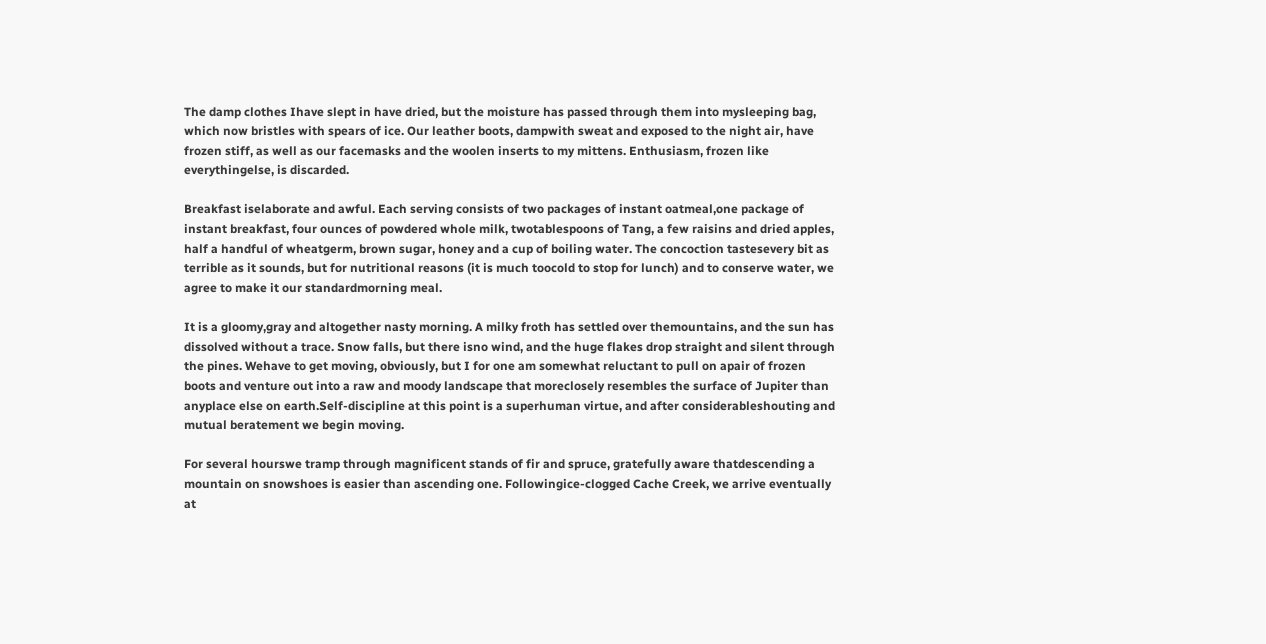The damp clothes Ihave slept in have dried, but the moisture has passed through them into mysleeping bag, which now bristles with spears of ice. Our leather boots, dampwith sweat and exposed to the night air, have frozen stiff, as well as our facemasks and the woolen inserts to my mittens. Enthusiasm, frozen like everythingelse, is discarded.

Breakfast iselaborate and awful. Each serving consists of two packages of instant oatmeal,one package of instant breakfast, four ounces of powdered whole milk, twotablespoons of Tang, a few raisins and dried apples, half a handful of wheatgerm, brown sugar, honey and a cup of boiling water. The concoction tastesevery bit as terrible as it sounds, but for nutritional reasons (it is much toocold to stop for lunch) and to conserve water, we agree to make it our standardmorning meal.

It is a gloomy,gray and altogether nasty morning. A milky froth has settled over themountains, and the sun has dissolved without a trace. Snow falls, but there isno wind, and the huge flakes drop straight and silent through the pines. Wehave to get moving, obviously, but I for one am somewhat reluctant to pull on apair of frozen boots and venture out into a raw and moody landscape that moreclosely resembles the surface of Jupiter than anyplace else on earth.Self-discipline at this point is a superhuman virtue, and after considerableshouting and mutual beratement we begin moving.

For several hourswe tramp through magnificent stands of fir and spruce, gratefully aware thatdescending a mountain on snowshoes is easier than ascending one. Followingice-clogged Cache Creek, we arrive eventually at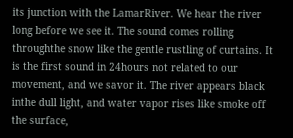its junction with the LamarRiver. We hear the river long before we see it. The sound comes rolling throughthe snow like the gentle rustling of curtains. It is the first sound in 24hours not related to our movement, and we savor it. The river appears black inthe dull light, and water vapor rises like smoke off the surface,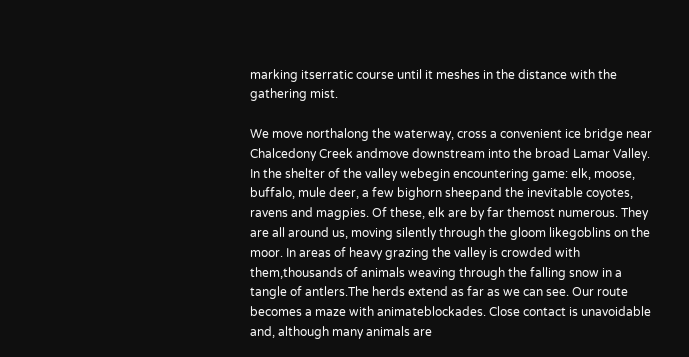marking itserratic course until it meshes in the distance with the gathering mist.

We move northalong the waterway, cross a convenient ice bridge near Chalcedony Creek andmove downstream into the broad Lamar Valley. In the shelter of the valley webegin encountering game: elk, moose, buffalo, mule deer, a few bighorn sheepand the inevitable coyotes, ravens and magpies. Of these, elk are by far themost numerous. They are all around us, moving silently through the gloom likegoblins on the moor. In areas of heavy grazing the valley is crowded with them,thousands of animals weaving through the falling snow in a tangle of antlers.The herds extend as far as we can see. Our route becomes a maze with animateblockades. Close contact is unavoidable and, although many animals are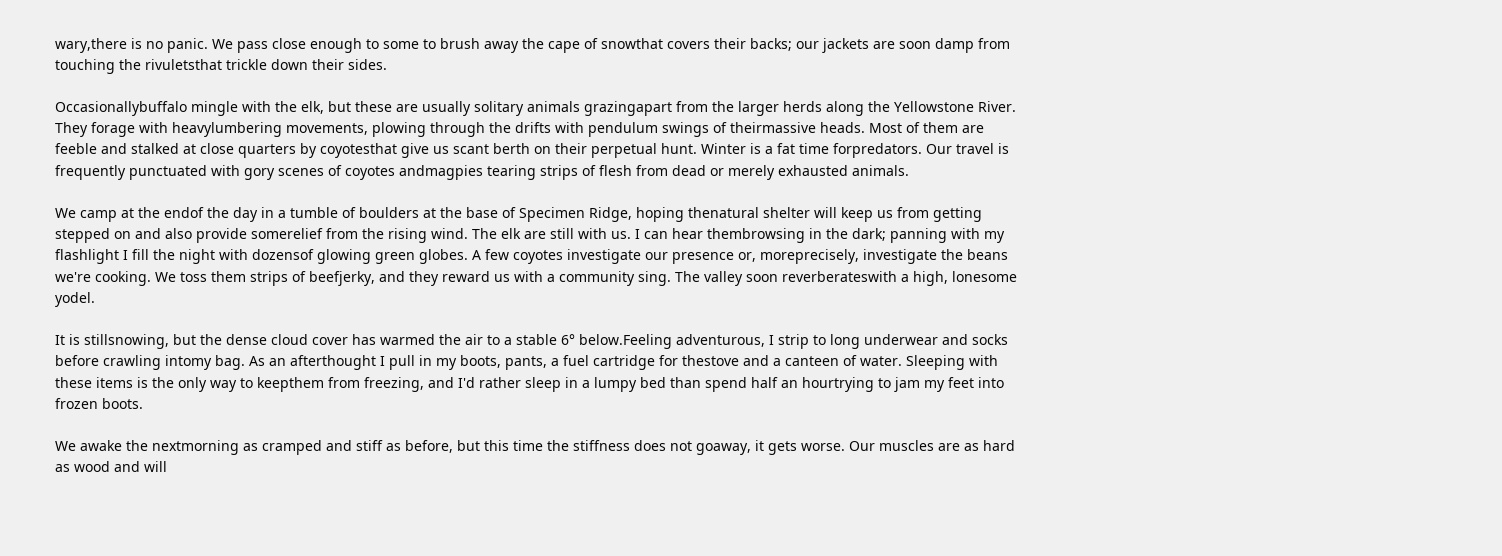wary,there is no panic. We pass close enough to some to brush away the cape of snowthat covers their backs; our jackets are soon damp from touching the rivuletsthat trickle down their sides.

Occasionallybuffalo mingle with the elk, but these are usually solitary animals grazingapart from the larger herds along the Yellowstone River. They forage with heavylumbering movements, plowing through the drifts with pendulum swings of theirmassive heads. Most of them are feeble and stalked at close quarters by coyotesthat give us scant berth on their perpetual hunt. Winter is a fat time forpredators. Our travel is frequently punctuated with gory scenes of coyotes andmagpies tearing strips of flesh from dead or merely exhausted animals.

We camp at the endof the day in a tumble of boulders at the base of Specimen Ridge, hoping thenatural shelter will keep us from getting stepped on and also provide somerelief from the rising wind. The elk are still with us. I can hear thembrowsing in the dark; panning with my flashlight I fill the night with dozensof glowing green globes. A few coyotes investigate our presence or, moreprecisely, investigate the beans we're cooking. We toss them strips of beefjerky, and they reward us with a community sing. The valley soon reverberateswith a high, lonesome yodel.

It is stillsnowing, but the dense cloud cover has warmed the air to a stable 6° below.Feeling adventurous, I strip to long underwear and socks before crawling intomy bag. As an afterthought I pull in my boots, pants, a fuel cartridge for thestove and a canteen of water. Sleeping with these items is the only way to keepthem from freezing, and I'd rather sleep in a lumpy bed than spend half an hourtrying to jam my feet into frozen boots.

We awake the nextmorning as cramped and stiff as before, but this time the stiffness does not goaway, it gets worse. Our muscles are as hard as wood and will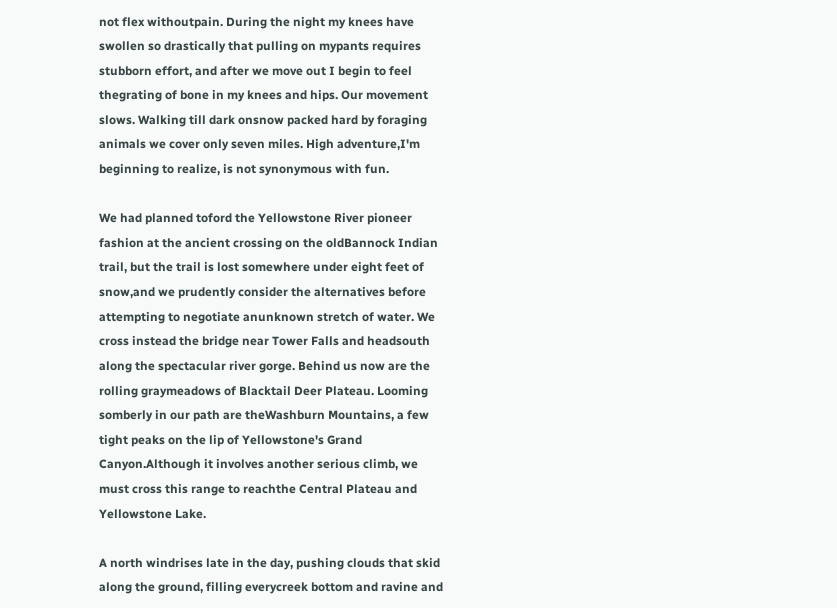not flex withoutpain. During the night my knees have swollen so drastically that pulling on mypants requires stubborn effort, and after we move out I begin to feel thegrating of bone in my knees and hips. Our movement slows. Walking till dark onsnow packed hard by foraging animals we cover only seven miles. High adventure,I'm beginning to realize, is not synonymous with fun.

We had planned toford the Yellowstone River pioneer fashion at the ancient crossing on the oldBannock Indian trail, but the trail is lost somewhere under eight feet of snow,and we prudently consider the alternatives before attempting to negotiate anunknown stretch of water. We cross instead the bridge near Tower Falls and headsouth along the spectacular river gorge. Behind us now are the rolling graymeadows of Blacktail Deer Plateau. Looming somberly in our path are theWashburn Mountains, a few tight peaks on the lip of Yellowstone's Grand Canyon.Although it involves another serious climb, we must cross this range to reachthe Central Plateau and Yellowstone Lake.

A north windrises late in the day, pushing clouds that skid along the ground, filling everycreek bottom and ravine and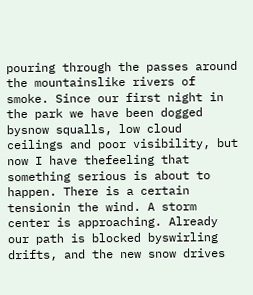pouring through the passes around the mountainslike rivers of smoke. Since our first night in the park we have been dogged bysnow squalls, low cloud ceilings and poor visibility, but now I have thefeeling that something serious is about to happen. There is a certain tensionin the wind. A storm center is approaching. Already our path is blocked byswirling drifts, and the new snow drives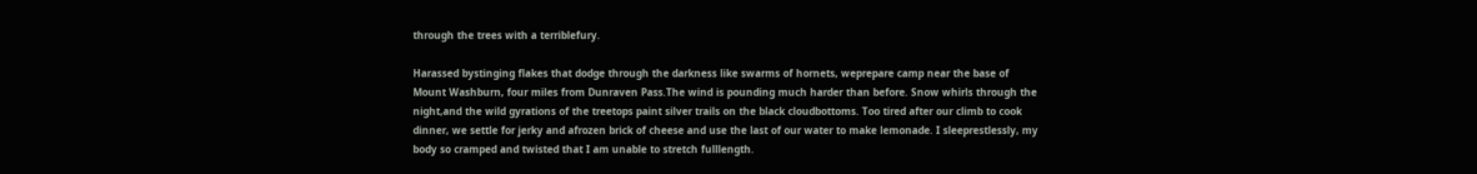through the trees with a terriblefury.

Harassed bystinging flakes that dodge through the darkness like swarms of hornets, weprepare camp near the base of Mount Washburn, four miles from Dunraven Pass.The wind is pounding much harder than before. Snow whirls through the night,and the wild gyrations of the treetops paint silver trails on the black cloudbottoms. Too tired after our climb to cook dinner, we settle for jerky and afrozen brick of cheese and use the last of our water to make lemonade. I sleeprestlessly, my body so cramped and twisted that I am unable to stretch fulllength.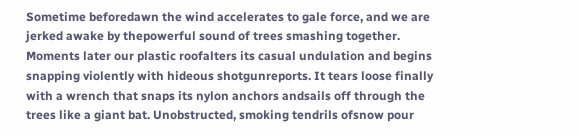Sometime beforedawn the wind accelerates to gale force, and we are jerked awake by thepowerful sound of trees smashing together. Moments later our plastic roofalters its casual undulation and begins snapping violently with hideous shotgunreports. It tears loose finally with a wrench that snaps its nylon anchors andsails off through the trees like a giant bat. Unobstructed, smoking tendrils ofsnow pour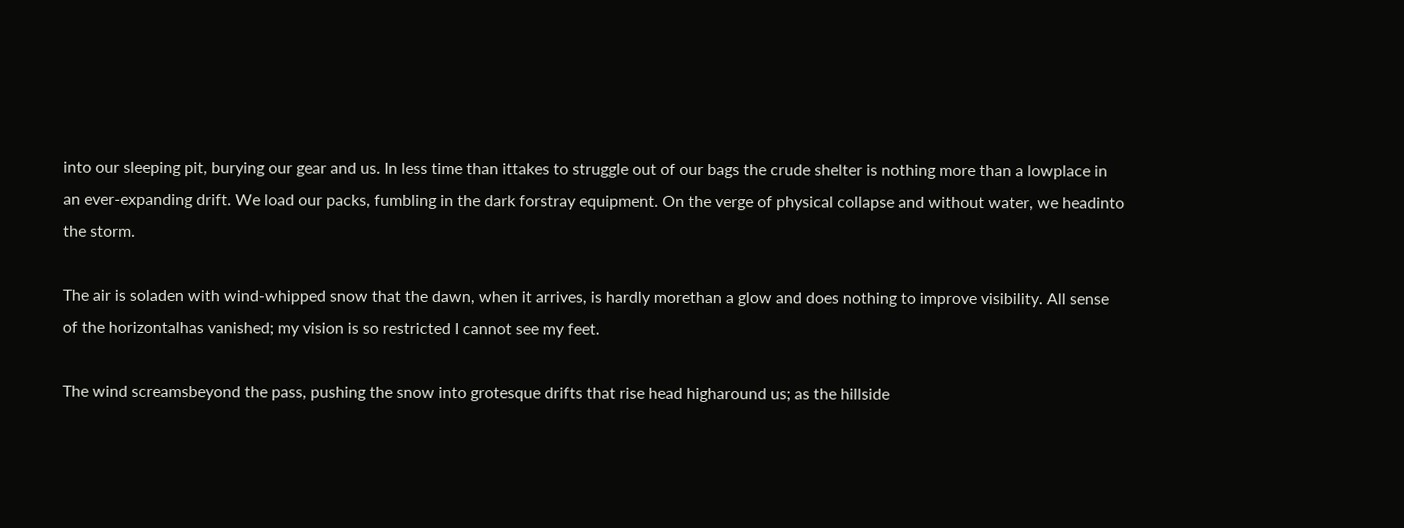into our sleeping pit, burying our gear and us. In less time than ittakes to struggle out of our bags the crude shelter is nothing more than a lowplace in an ever-expanding drift. We load our packs, fumbling in the dark forstray equipment. On the verge of physical collapse and without water, we headinto the storm.

The air is soladen with wind-whipped snow that the dawn, when it arrives, is hardly morethan a glow and does nothing to improve visibility. All sense of the horizontalhas vanished; my vision is so restricted I cannot see my feet.

The wind screamsbeyond the pass, pushing the snow into grotesque drifts that rise head higharound us; as the hillside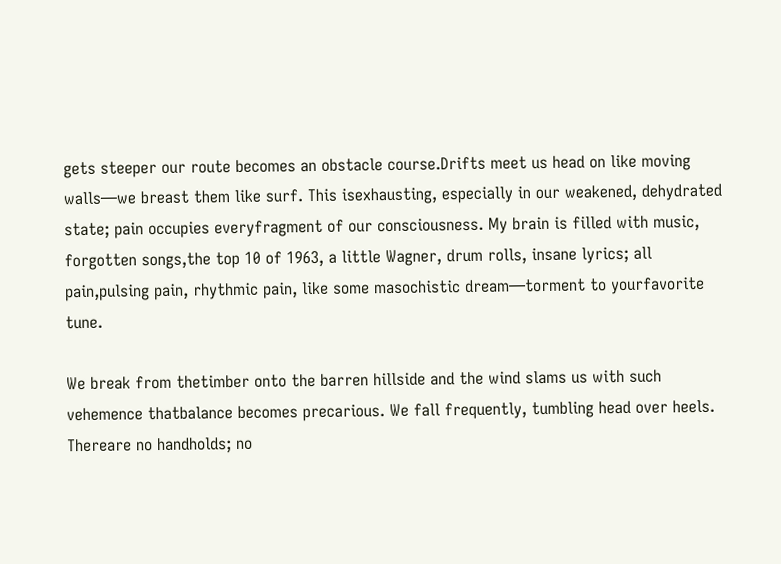gets steeper our route becomes an obstacle course.Drifts meet us head on like moving walls—we breast them like surf. This isexhausting, especially in our weakened, dehydrated state; pain occupies everyfragment of our consciousness. My brain is filled with music, forgotten songs,the top 10 of 1963, a little Wagner, drum rolls, insane lyrics; all pain,pulsing pain, rhythmic pain, like some masochistic dream—torment to yourfavorite tune.

We break from thetimber onto the barren hillside and the wind slams us with such vehemence thatbalance becomes precarious. We fall frequently, tumbling head over heels. Thereare no handholds; no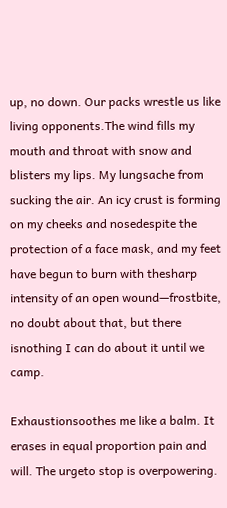up, no down. Our packs wrestle us like living opponents.The wind fills my mouth and throat with snow and blisters my lips. My lungsache from sucking the air. An icy crust is forming on my cheeks and nosedespite the protection of a face mask, and my feet have begun to burn with thesharp intensity of an open wound—frostbite, no doubt about that, but there isnothing I can do about it until we camp.

Exhaustionsoothes me like a balm. It erases in equal proportion pain and will. The urgeto stop is overpowering.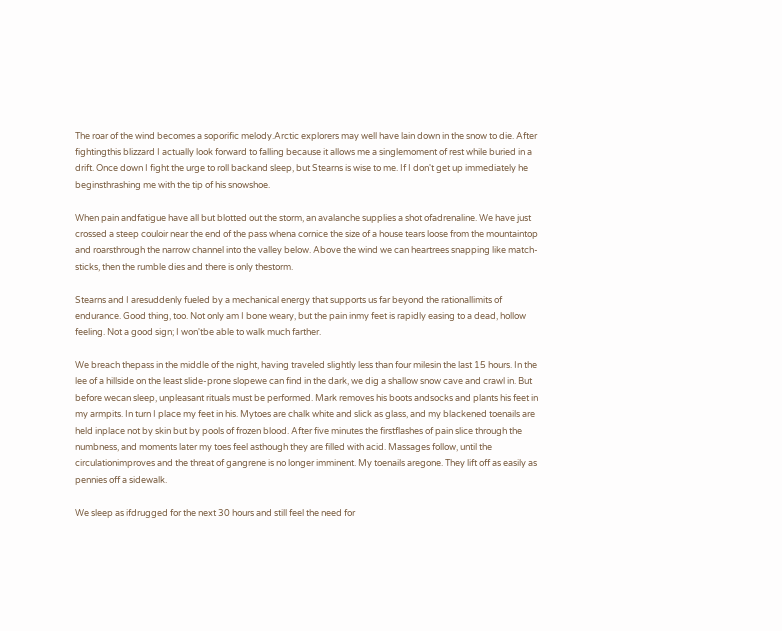The roar of the wind becomes a soporific melody.Arctic explorers may well have lain down in the snow to die. After fightingthis blizzard I actually look forward to falling because it allows me a singlemoment of rest while buried in a drift. Once down I fight the urge to roll backand sleep, but Stearns is wise to me. If I don't get up immediately he beginsthrashing me with the tip of his snowshoe.

When pain andfatigue have all but blotted out the storm, an avalanche supplies a shot ofadrenaline. We have just crossed a steep couloir near the end of the pass whena cornice the size of a house tears loose from the mountaintop and roarsthrough the narrow channel into the valley below. Above the wind we can heartrees snapping like match-sticks, then the rumble dies and there is only thestorm.

Stearns and I aresuddenly fueled by a mechanical energy that supports us far beyond the rationallimits of endurance. Good thing, too. Not only am I bone weary, but the pain inmy feet is rapidly easing to a dead, hollow feeling. Not a good sign; I won'tbe able to walk much farther.

We breach thepass in the middle of the night, having traveled slightly less than four milesin the last 15 hours. In the lee of a hillside on the least slide-prone slopewe can find in the dark, we dig a shallow snow cave and crawl in. But before wecan sleep, unpleasant rituals must be performed. Mark removes his boots andsocks and plants his feet in my armpits. In turn I place my feet in his. Mytoes are chalk white and slick as glass, and my blackened toenails are held inplace not by skin but by pools of frozen blood. After five minutes the firstflashes of pain slice through the numbness, and moments later my toes feel asthough they are filled with acid. Massages follow, until the circulationimproves and the threat of gangrene is no longer imminent. My toenails aregone. They lift off as easily as pennies off a sidewalk.

We sleep as ifdrugged for the next 30 hours and still feel the need for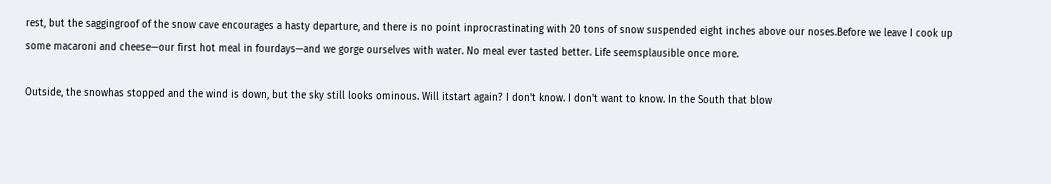rest, but the saggingroof of the snow cave encourages a hasty departure, and there is no point inprocrastinating with 20 tons of snow suspended eight inches above our noses.Before we leave I cook up some macaroni and cheese—our first hot meal in fourdays—and we gorge ourselves with water. No meal ever tasted better. Life seemsplausible once more.

Outside, the snowhas stopped and the wind is down, but the sky still looks ominous. Will itstart again? I don't know. I don't want to know. In the South that blow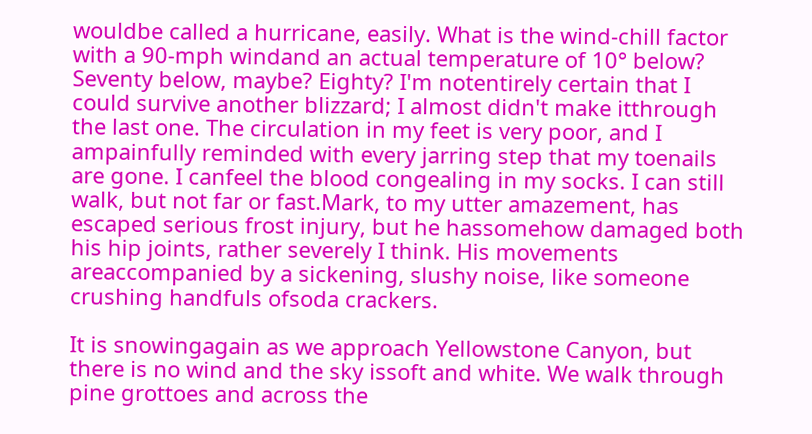wouldbe called a hurricane, easily. What is the wind-chill factor with a 90-mph windand an actual temperature of 10° below? Seventy below, maybe? Eighty? I'm notentirely certain that I could survive another blizzard; I almost didn't make itthrough the last one. The circulation in my feet is very poor, and I ampainfully reminded with every jarring step that my toenails are gone. I canfeel the blood congealing in my socks. I can still walk, but not far or fast.Mark, to my utter amazement, has escaped serious frost injury, but he hassomehow damaged both his hip joints, rather severely I think. His movements areaccompanied by a sickening, slushy noise, like someone crushing handfuls ofsoda crackers.

It is snowingagain as we approach Yellowstone Canyon, but there is no wind and the sky issoft and white. We walk through pine grottoes and across the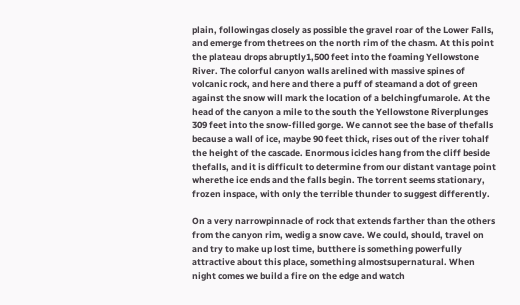plain, followingas closely as possible the gravel roar of the Lower Falls, and emerge from thetrees on the north rim of the chasm. At this point the plateau drops abruptly1,500 feet into the foaming Yellowstone River. The colorful canyon walls arelined with massive spines of volcanic rock, and here and there a puff of steamand a dot of green against the snow will mark the location of a belchingfumarole. At the head of the canyon a mile to the south the Yellowstone Riverplunges 309 feet into the snow-filled gorge. We cannot see the base of thefalls because a wall of ice, maybe 90 feet thick, rises out of the river tohalf the height of the cascade. Enormous icicles hang from the cliff beside thefalls, and it is difficult to determine from our distant vantage point wherethe ice ends and the falls begin. The torrent seems stationary, frozen inspace, with only the terrible thunder to suggest differently.

On a very narrowpinnacle of rock that extends farther than the others from the canyon rim, wedig a snow cave. We could, should, travel on and try to make up lost time, butthere is something powerfully attractive about this place, something almostsupernatural. When night comes we build a fire on the edge and watch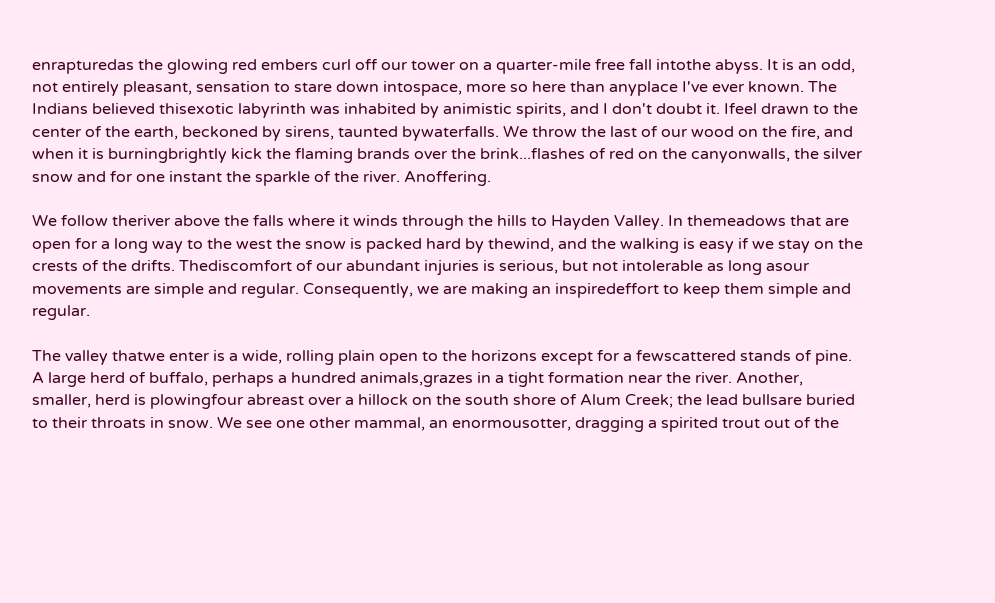enrapturedas the glowing red embers curl off our tower on a quarter-mile free fall intothe abyss. It is an odd, not entirely pleasant, sensation to stare down intospace, more so here than anyplace I've ever known. The Indians believed thisexotic labyrinth was inhabited by animistic spirits, and I don't doubt it. Ifeel drawn to the center of the earth, beckoned by sirens, taunted bywaterfalls. We throw the last of our wood on the fire, and when it is burningbrightly kick the flaming brands over the brink...flashes of red on the canyonwalls, the silver snow and for one instant the sparkle of the river. Anoffering.

We follow theriver above the falls where it winds through the hills to Hayden Valley. In themeadows that are open for a long way to the west the snow is packed hard by thewind, and the walking is easy if we stay on the crests of the drifts. Thediscomfort of our abundant injuries is serious, but not intolerable as long asour movements are simple and regular. Consequently, we are making an inspiredeffort to keep them simple and regular.

The valley thatwe enter is a wide, rolling plain open to the horizons except for a fewscattered stands of pine. A large herd of buffalo, perhaps a hundred animals,grazes in a tight formation near the river. Another, smaller, herd is plowingfour abreast over a hillock on the south shore of Alum Creek; the lead bullsare buried to their throats in snow. We see one other mammal, an enormousotter, dragging a spirited trout out of the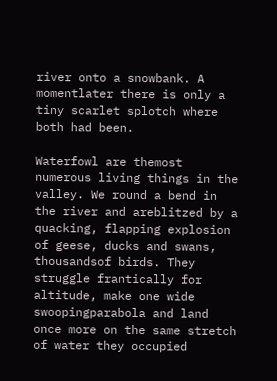river onto a snowbank. A momentlater there is only a tiny scarlet splotch where both had been.

Waterfowl are themost numerous living things in the valley. We round a bend in the river and areblitzed by a quacking, flapping explosion of geese, ducks and swans, thousandsof birds. They struggle frantically for altitude, make one wide swoopingparabola and land once more on the same stretch of water they occupied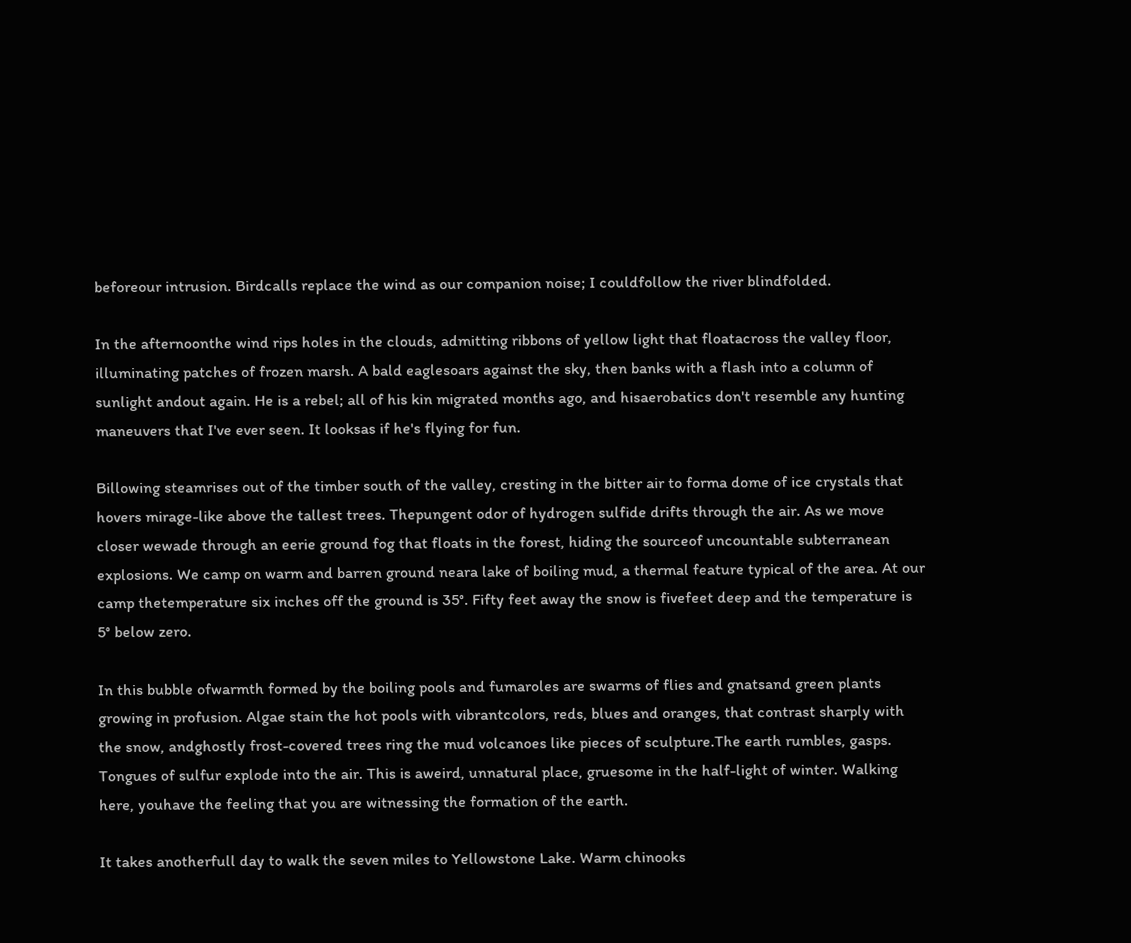beforeour intrusion. Birdcalls replace the wind as our companion noise; I couldfollow the river blindfolded.

In the afternoonthe wind rips holes in the clouds, admitting ribbons of yellow light that floatacross the valley floor, illuminating patches of frozen marsh. A bald eaglesoars against the sky, then banks with a flash into a column of sunlight andout again. He is a rebel; all of his kin migrated months ago, and hisaerobatics don't resemble any hunting maneuvers that I've ever seen. It looksas if he's flying for fun.

Billowing steamrises out of the timber south of the valley, cresting in the bitter air to forma dome of ice crystals that hovers mirage-like above the tallest trees. Thepungent odor of hydrogen sulfide drifts through the air. As we move closer wewade through an eerie ground fog that floats in the forest, hiding the sourceof uncountable subterranean explosions. We camp on warm and barren ground neara lake of boiling mud, a thermal feature typical of the area. At our camp thetemperature six inches off the ground is 35°. Fifty feet away the snow is fivefeet deep and the temperature is 5° below zero.

In this bubble ofwarmth formed by the boiling pools and fumaroles are swarms of flies and gnatsand green plants growing in profusion. Algae stain the hot pools with vibrantcolors, reds, blues and oranges, that contrast sharply with the snow, andghostly frost-covered trees ring the mud volcanoes like pieces of sculpture.The earth rumbles, gasps. Tongues of sulfur explode into the air. This is aweird, unnatural place, gruesome in the half-light of winter. Walking here, youhave the feeling that you are witnessing the formation of the earth.

It takes anotherfull day to walk the seven miles to Yellowstone Lake. Warm chinooks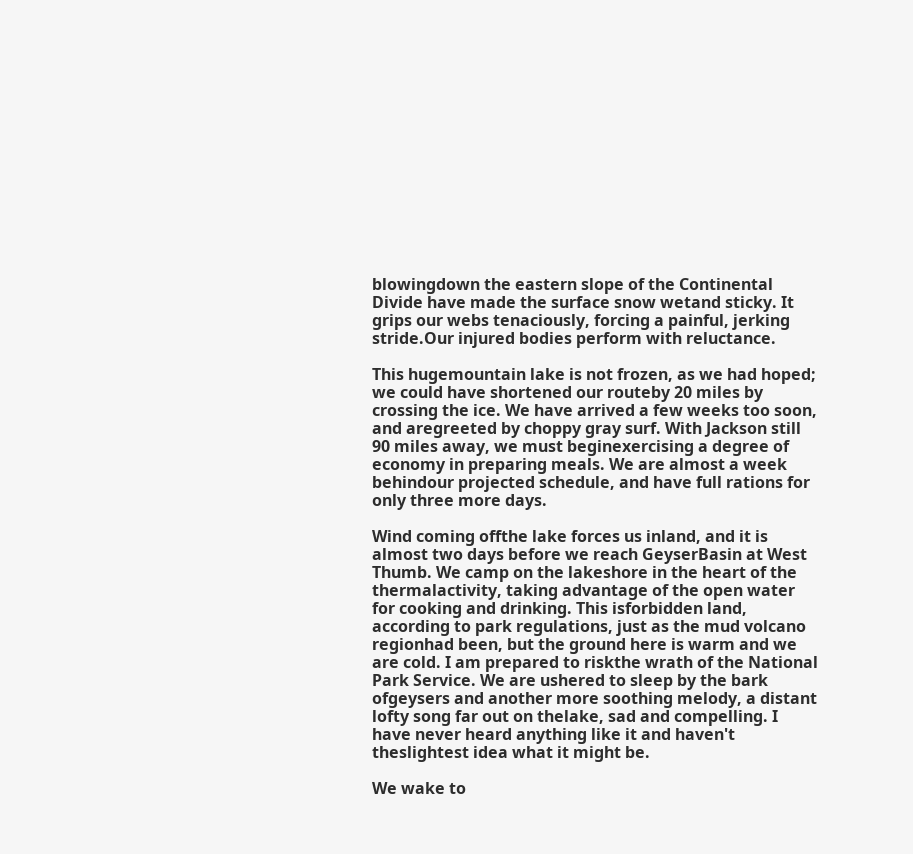blowingdown the eastern slope of the Continental Divide have made the surface snow wetand sticky. It grips our webs tenaciously, forcing a painful, jerking stride.Our injured bodies perform with reluctance.

This hugemountain lake is not frozen, as we had hoped; we could have shortened our routeby 20 miles by crossing the ice. We have arrived a few weeks too soon, and aregreeted by choppy gray surf. With Jackson still 90 miles away, we must beginexercising a degree of economy in preparing meals. We are almost a week behindour projected schedule, and have full rations for only three more days.

Wind coming offthe lake forces us inland, and it is almost two days before we reach GeyserBasin at West Thumb. We camp on the lakeshore in the heart of the thermalactivity, taking advantage of the open water for cooking and drinking. This isforbidden land, according to park regulations, just as the mud volcano regionhad been, but the ground here is warm and we are cold. I am prepared to riskthe wrath of the National Park Service. We are ushered to sleep by the bark ofgeysers and another more soothing melody, a distant lofty song far out on thelake, sad and compelling. I have never heard anything like it and haven't theslightest idea what it might be.

We wake to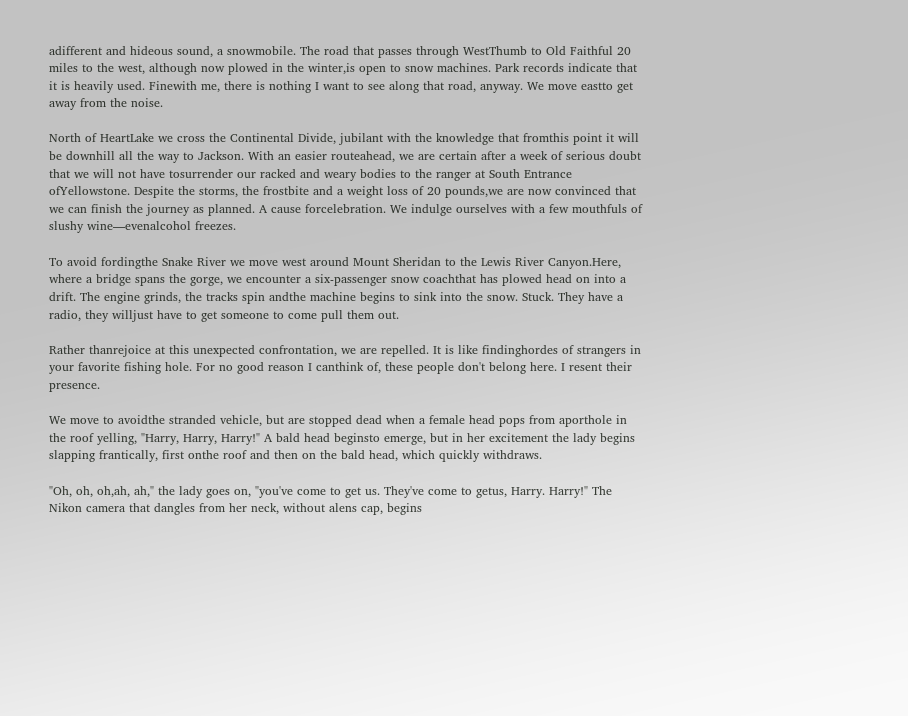adifferent and hideous sound, a snowmobile. The road that passes through WestThumb to Old Faithful 20 miles to the west, although now plowed in the winter,is open to snow machines. Park records indicate that it is heavily used. Finewith me, there is nothing I want to see along that road, anyway. We move eastto get away from the noise.

North of HeartLake we cross the Continental Divide, jubilant with the knowledge that fromthis point it will be downhill all the way to Jackson. With an easier routeahead, we are certain after a week of serious doubt that we will not have tosurrender our racked and weary bodies to the ranger at South Entrance ofYellowstone. Despite the storms, the frostbite and a weight loss of 20 pounds,we are now convinced that we can finish the journey as planned. A cause forcelebration. We indulge ourselves with a few mouthfuls of slushy wine—evenalcohol freezes.

To avoid fordingthe Snake River we move west around Mount Sheridan to the Lewis River Canyon.Here, where a bridge spans the gorge, we encounter a six-passenger snow coachthat has plowed head on into a drift. The engine grinds, the tracks spin andthe machine begins to sink into the snow. Stuck. They have a radio, they willjust have to get someone to come pull them out.

Rather thanrejoice at this unexpected confrontation, we are repelled. It is like findinghordes of strangers in your favorite fishing hole. For no good reason I canthink of, these people don't belong here. I resent their presence.

We move to avoidthe stranded vehicle, but are stopped dead when a female head pops from aporthole in the roof yelling, "Harry, Harry, Harry!" A bald head beginsto emerge, but in her excitement the lady begins slapping frantically, first onthe roof and then on the bald head, which quickly withdraws.

"Oh, oh, oh,ah, ah," the lady goes on, "you've come to get us. They've come to getus, Harry. Harry!" The Nikon camera that dangles from her neck, without alens cap, begins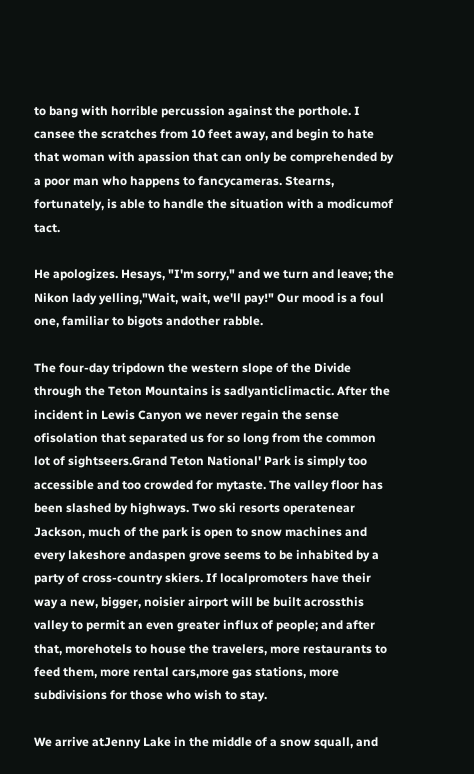to bang with horrible percussion against the porthole. I cansee the scratches from 10 feet away, and begin to hate that woman with apassion that can only be comprehended by a poor man who happens to fancycameras. Stearns, fortunately, is able to handle the situation with a modicumof tact.

He apologizes. Hesays, "I'm sorry," and we turn and leave; the Nikon lady yelling,"Wait, wait, we'll pay!" Our mood is a foul one, familiar to bigots andother rabble.

The four-day tripdown the western slope of the Divide through the Teton Mountains is sadlyanticlimactic. After the incident in Lewis Canyon we never regain the sense ofisolation that separated us for so long from the common lot of sightseers.Grand Teton National' Park is simply too accessible and too crowded for mytaste. The valley floor has been slashed by highways. Two ski resorts operatenear Jackson, much of the park is open to snow machines and every lakeshore andaspen grove seems to be inhabited by a party of cross-country skiers. If localpromoters have their way a new, bigger, noisier airport will be built acrossthis valley to permit an even greater influx of people; and after that, morehotels to house the travelers, more restaurants to feed them, more rental cars,more gas stations, more subdivisions for those who wish to stay.

We arrive atJenny Lake in the middle of a snow squall, and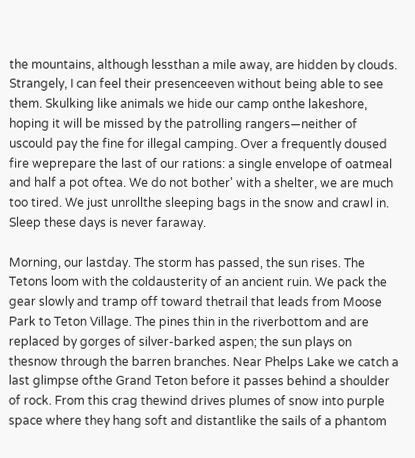the mountains, although lessthan a mile away, are hidden by clouds. Strangely, I can feel their presenceeven without being able to see them. Skulking like animals we hide our camp onthe lakeshore, hoping it will be missed by the patrolling rangers—neither of uscould pay the fine for illegal camping. Over a frequently doused fire weprepare the last of our rations: a single envelope of oatmeal and half a pot oftea. We do not bother' with a shelter, we are much too tired. We just unrollthe sleeping bags in the snow and crawl in. Sleep these days is never faraway.

Morning, our lastday. The storm has passed, the sun rises. The Tetons loom with the coldausterity of an ancient ruin. We pack the gear slowly and tramp off toward thetrail that leads from Moose Park to Teton Village. The pines thin in the riverbottom and are replaced by gorges of silver-barked aspen; the sun plays on thesnow through the barren branches. Near Phelps Lake we catch a last glimpse ofthe Grand Teton before it passes behind a shoulder of rock. From this crag thewind drives plumes of snow into purple space where they hang soft and distantlike the sails of a phantom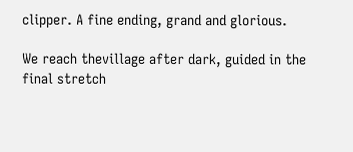clipper. A fine ending, grand and glorious.

We reach thevillage after dark, guided in the final stretch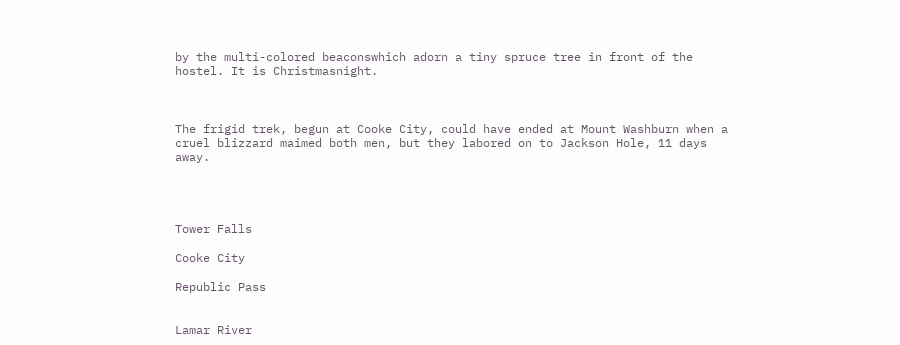by the multi-colored beaconswhich adorn a tiny spruce tree in front of the hostel. It is Christmasnight.



The frigid trek, begun at Cooke City, could have ended at Mount Washburn when a cruel blizzard maimed both men, but they labored on to Jackson Hole, 11 days away.




Tower Falls

Cooke City

Republic Pass


Lamar River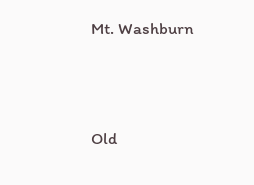Mt. Washburn




Old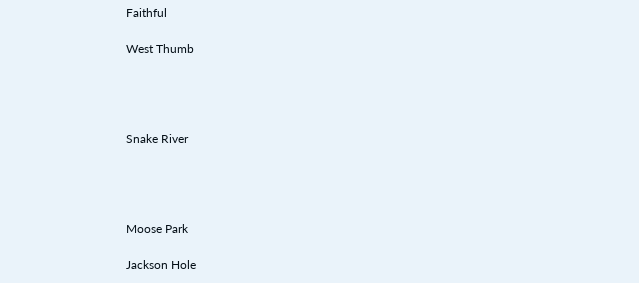Faithful

West Thumb




Snake River




Moose Park

Jackson Hole